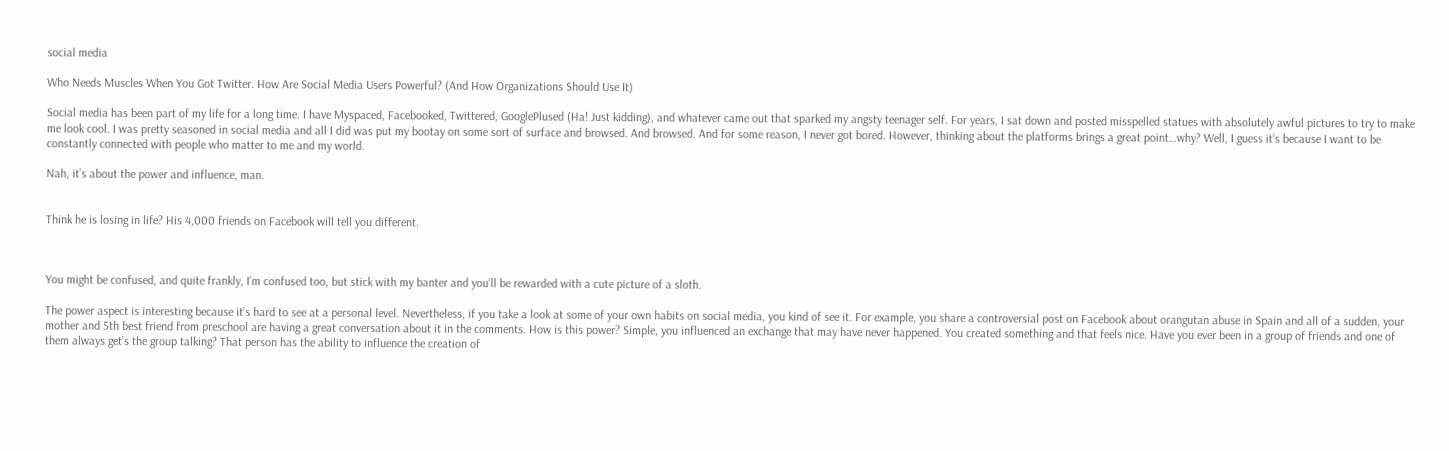social media

Who Needs Muscles When You Got Twitter. How Are Social Media Users Powerful? (And How Organizations Should Use It)

Social media has been part of my life for a long time. I have Myspaced, Facebooked, Twittered, GooglePlused (Ha! Just kidding), and whatever came out that sparked my angsty teenager self. For years, I sat down and posted misspelled statues with absolutely awful pictures to try to make me look cool. I was pretty seasoned in social media and all I did was put my bootay on some sort of surface and browsed. And browsed. And for some reason, I never got bored. However, thinking about the platforms brings a great point…why? Well, I guess it’s because I want to be constantly connected with people who matter to me and my world.

Nah, it’s about the power and influence, man.


Think he is losing in life? His 4,000 friends on Facebook will tell you different.



You might be confused, and quite frankly, I’m confused too, but stick with my banter and you’ll be rewarded with a cute picture of a sloth.

The power aspect is interesting because it’s hard to see at a personal level. Nevertheless, if you take a look at some of your own habits on social media, you kind of see it. For example, you share a controversial post on Facebook about orangutan abuse in Spain and all of a sudden, your mother and 5th best friend from preschool are having a great conversation about it in the comments. How is this power? Simple, you influenced an exchange that may have never happened. You created something and that feels nice. Have you ever been in a group of friends and one of them always get’s the group talking? That person has the ability to influence the creation of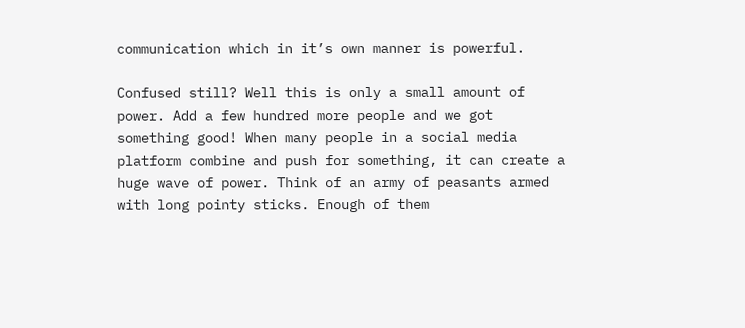communication which in it’s own manner is powerful.

Confused still? Well this is only a small amount of power. Add a few hundred more people and we got something good! When many people in a social media platform combine and push for something, it can create a huge wave of power. Think of an army of peasants armed with long pointy sticks. Enough of them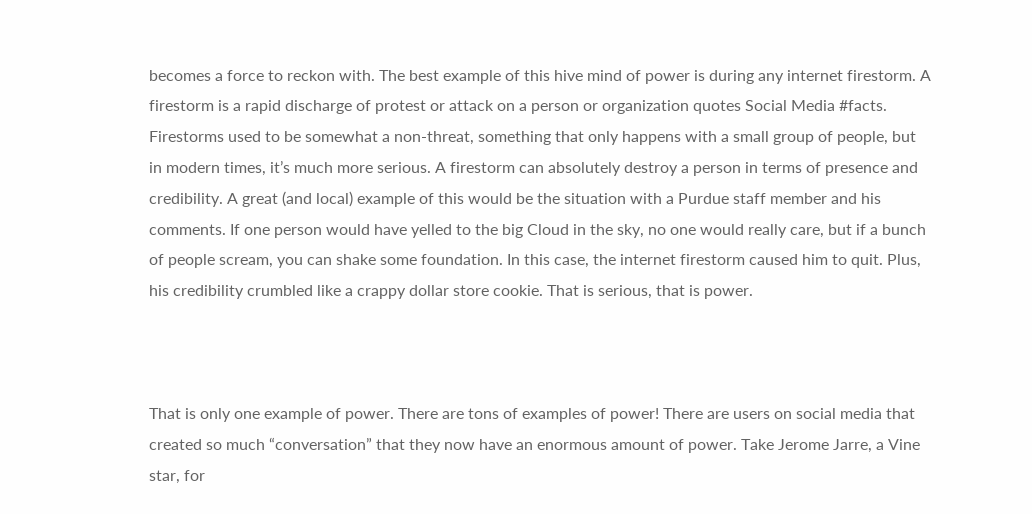becomes a force to reckon with. The best example of this hive mind of power is during any internet firestorm. A firestorm is a rapid discharge of protest or attack on a person or organization quotes Social Media #facts. Firestorms used to be somewhat a non-threat, something that only happens with a small group of people, but in modern times, it’s much more serious. A firestorm can absolutely destroy a person in terms of presence and credibility. A great (and local) example of this would be the situation with a Purdue staff member and his comments. If one person would have yelled to the big Cloud in the sky, no one would really care, but if a bunch of people scream, you can shake some foundation. In this case, the internet firestorm caused him to quit. Plus, his credibility crumbled like a crappy dollar store cookie. That is serious, that is power.



That is only one example of power. There are tons of examples of power! There are users on social media that created so much “conversation” that they now have an enormous amount of power. Take Jerome Jarre, a Vine star, for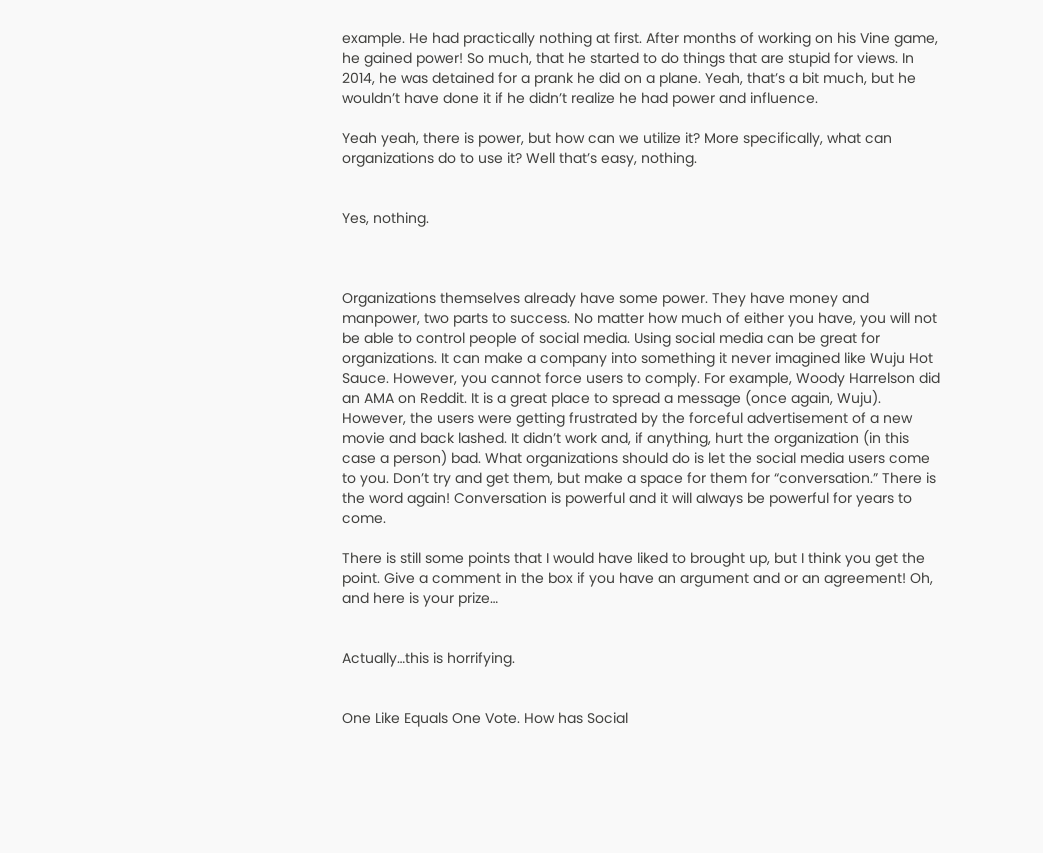example. He had practically nothing at first. After months of working on his Vine game, he gained power! So much, that he started to do things that are stupid for views. In 2014, he was detained for a prank he did on a plane. Yeah, that’s a bit much, but he wouldn’t have done it if he didn’t realize he had power and influence.

Yeah yeah, there is power, but how can we utilize it? More specifically, what can organizations do to use it? Well that’s easy, nothing.


Yes, nothing.



Organizations themselves already have some power. They have money and manpower, two parts to success. No matter how much of either you have, you will not be able to control people of social media. Using social media can be great for organizations. It can make a company into something it never imagined like Wuju Hot Sauce. However, you cannot force users to comply. For example, Woody Harrelson did an AMA on Reddit. It is a great place to spread a message (once again, Wuju). However, the users were getting frustrated by the forceful advertisement of a new movie and back lashed. It didn’t work and, if anything, hurt the organization (in this case a person) bad. What organizations should do is let the social media users come to you. Don’t try and get them, but make a space for them for “conversation.” There is the word again! Conversation is powerful and it will always be powerful for years to come.

There is still some points that I would have liked to brought up, but I think you get the point. Give a comment in the box if you have an argument and or an agreement! Oh, and here is your prize…


Actually…this is horrifying.


One Like Equals One Vote. How has Social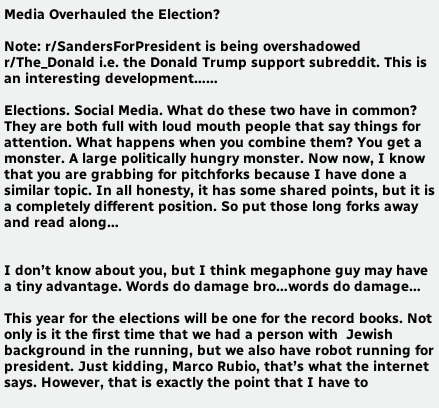Media Overhauled the Election?

Note: r/SandersForPresident is being overshadowed r/The_Donald i.e. the Donald Trump support subreddit. This is an interesting development……

Elections. Social Media. What do these two have in common? They are both full with loud mouth people that say things for attention. What happens when you combine them? You get a monster. A large politically hungry monster. Now now, I know that you are grabbing for pitchforks because I have done a similar topic. In all honesty, it has some shared points, but it is a completely different position. So put those long forks away and read along…


I don’t know about you, but I think megaphone guy may have a tiny advantage. Words do damage bro…words do damage…

This year for the elections will be one for the record books. Not only is it the first time that we had a person with  Jewish background in the running, but we also have robot running for president. Just kidding, Marco Rubio, that’s what the internet says. However, that is exactly the point that I have to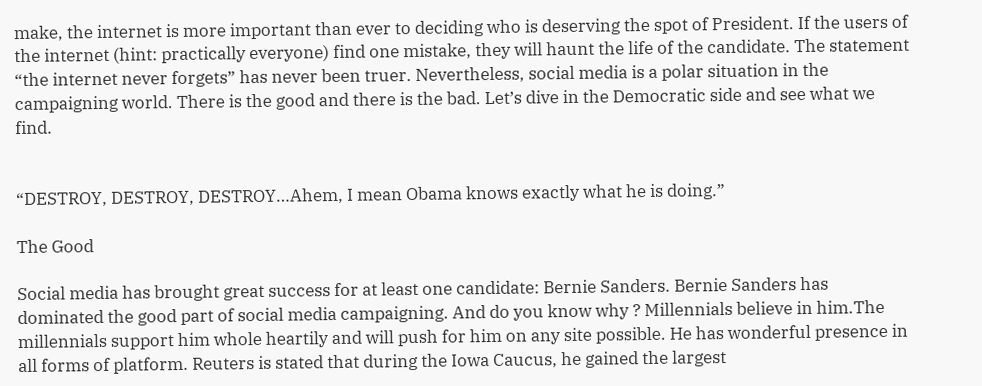make, the internet is more important than ever to deciding who is deserving the spot of President. If the users of the internet (hint: practically everyone) find one mistake, they will haunt the life of the candidate. The statement “the internet never forgets” has never been truer. Nevertheless, social media is a polar situation in the campaigning world. There is the good and there is the bad. Let’s dive in the Democratic side and see what we find.


“DESTROY, DESTROY, DESTROY…Ahem, I mean Obama knows exactly what he is doing.”

The Good

Social media has brought great success for at least one candidate: Bernie Sanders. Bernie Sanders has dominated the good part of social media campaigning. And do you know why ? Millennials believe in him.The millennials support him whole heartily and will push for him on any site possible. He has wonderful presence in all forms of platform. Reuters is stated that during the Iowa Caucus, he gained the largest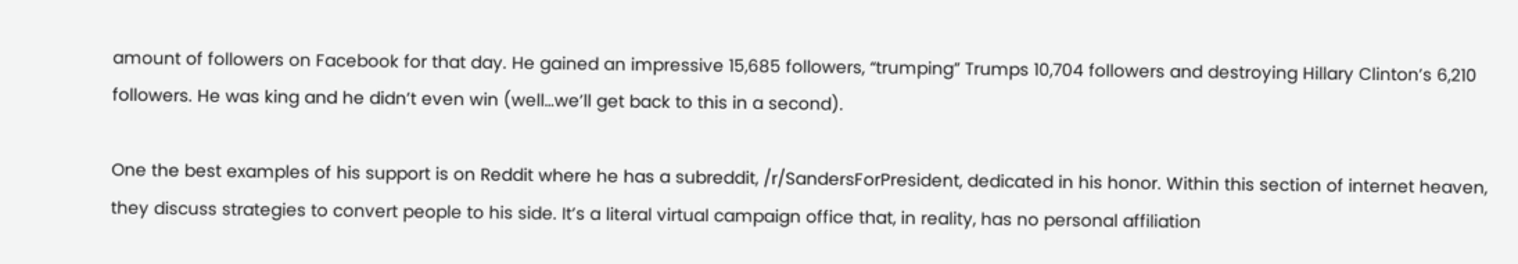amount of followers on Facebook for that day. He gained an impressive 15,685 followers, “trumping” Trumps 10,704 followers and destroying Hillary Clinton’s 6,210 followers. He was king and he didn’t even win (well…we’ll get back to this in a second).

One the best examples of his support is on Reddit where he has a subreddit, /r/SandersForPresident, dedicated in his honor. Within this section of internet heaven, they discuss strategies to convert people to his side. It’s a literal virtual campaign office that, in reality, has no personal affiliation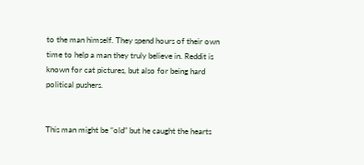to the man himself. They spend hours of their own time to help a man they truly believe in. Reddit is known for cat pictures, but also for being hard political pushers.


This man might be “old” but he caught the hearts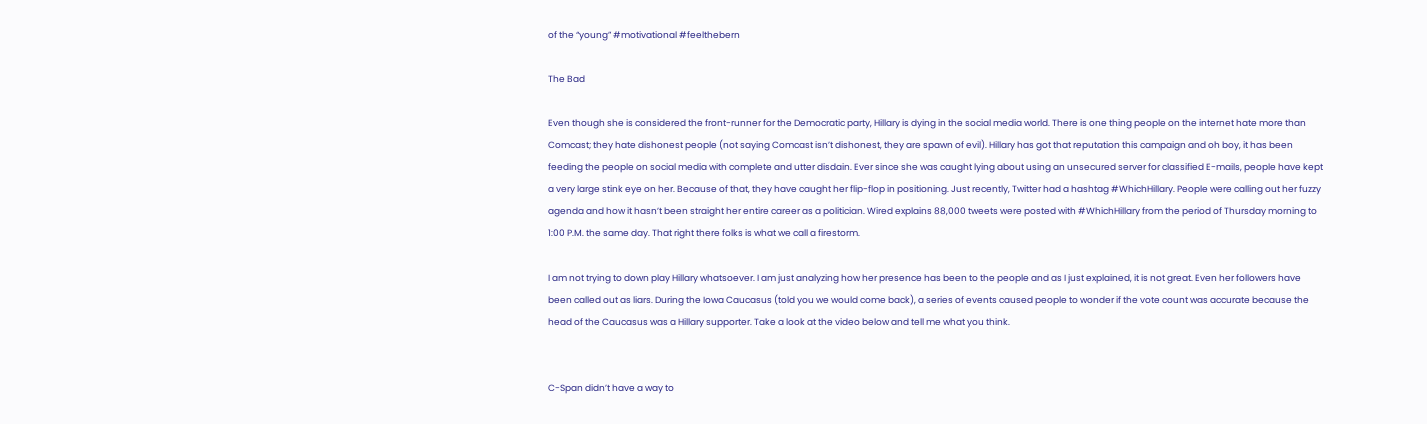of the “young” #motivational #feelthebern

The Bad

Even though she is considered the front-runner for the Democratic party, Hillary is dying in the social media world. There is one thing people on the internet hate more than Comcast; they hate dishonest people (not saying Comcast isn’t dishonest, they are spawn of evil). Hillary has got that reputation this campaign and oh boy, it has been feeding the people on social media with complete and utter disdain. Ever since she was caught lying about using an unsecured server for classified E-mails, people have kept a very large stink eye on her. Because of that, they have caught her flip-flop in positioning. Just recently, Twitter had a hashtag #WhichHillary. People were calling out her fuzzy agenda and how it hasn’t been straight her entire career as a politician. Wired explains 88,000 tweets were posted with #WhichHillary from the period of Thursday morning to 1:00 P.M. the same day. That right there folks is what we call a firestorm.

I am not trying to down play Hillary whatsoever. I am just analyzing how her presence has been to the people and as I just explained, it is not great. Even her followers have been called out as liars. During the Iowa Caucasus (told you we would come back), a series of events caused people to wonder if the vote count was accurate because the head of the Caucasus was a Hillary supporter. Take a look at the video below and tell me what you think.


C-Span didn’t have a way to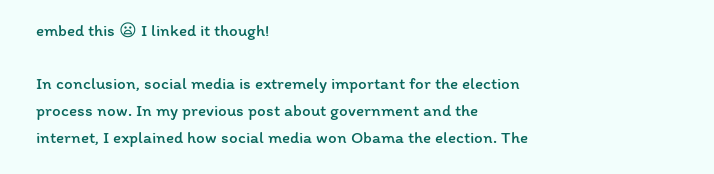embed this 😦 I linked it though!

In conclusion, social media is extremely important for the election process now. In my previous post about government and the internet, I explained how social media won Obama the election. The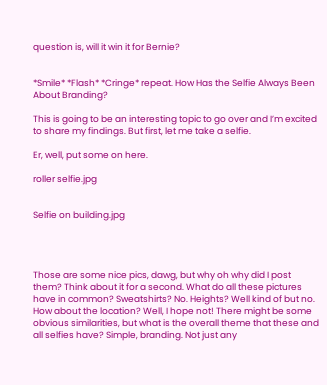question is, will it win it for Bernie?


*Smile* *Flash* *Cringe* repeat. How Has the Selfie Always Been About Branding?

This is going to be an interesting topic to go over and I’m excited to share my findings. But first, let me take a selfie.

Er, well, put some on here.

roller selfie.jpg


Selfie on building.jpg




Those are some nice pics, dawg, but why oh why did I post them? Think about it for a second. What do all these pictures have in common? Sweatshirts? No. Heights? Well kind of but no. How about the location? Well, I hope not! There might be some obvious similarities, but what is the overall theme that these and all selfies have? Simple, branding. Not just any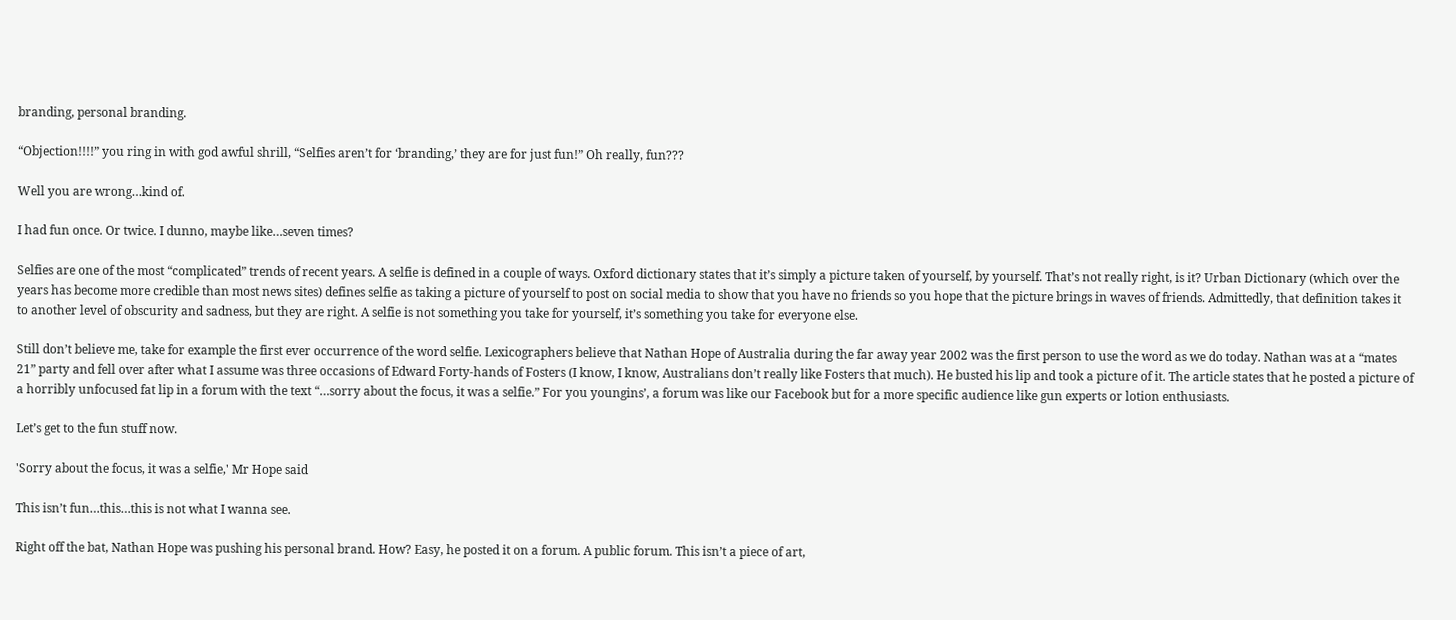branding, personal branding.

“Objection!!!!” you ring in with god awful shrill, “Selfies aren’t for ‘branding,’ they are for just fun!” Oh really, fun???

Well you are wrong…kind of.

I had fun once. Or twice. I dunno, maybe like…seven times?

Selfies are one of the most “complicated” trends of recent years. A selfie is defined in a couple of ways. Oxford dictionary states that it’s simply a picture taken of yourself, by yourself. That’s not really right, is it? Urban Dictionary (which over the years has become more credible than most news sites) defines selfie as taking a picture of yourself to post on social media to show that you have no friends so you hope that the picture brings in waves of friends. Admittedly, that definition takes it to another level of obscurity and sadness, but they are right. A selfie is not something you take for yourself, it’s something you take for everyone else.

Still don’t believe me, take for example the first ever occurrence of the word selfie. Lexicographers believe that Nathan Hope of Australia during the far away year 2002 was the first person to use the word as we do today. Nathan was at a “mates 21” party and fell over after what I assume was three occasions of Edward Forty-hands of Fosters (I know, I know, Australians don’t really like Fosters that much). He busted his lip and took a picture of it. The article states that he posted a picture of a horribly unfocused fat lip in a forum with the text “…sorry about the focus, it was a selfie.” For you youngins’, a forum was like our Facebook but for a more specific audience like gun experts or lotion enthusiasts.

Let’s get to the fun stuff now.

'Sorry about the focus, it was a selfie,' Mr Hope said

This isn’t fun…this…this is not what I wanna see.

Right off the bat, Nathan Hope was pushing his personal brand. How? Easy, he posted it on a forum. A public forum. This isn’t a piece of art,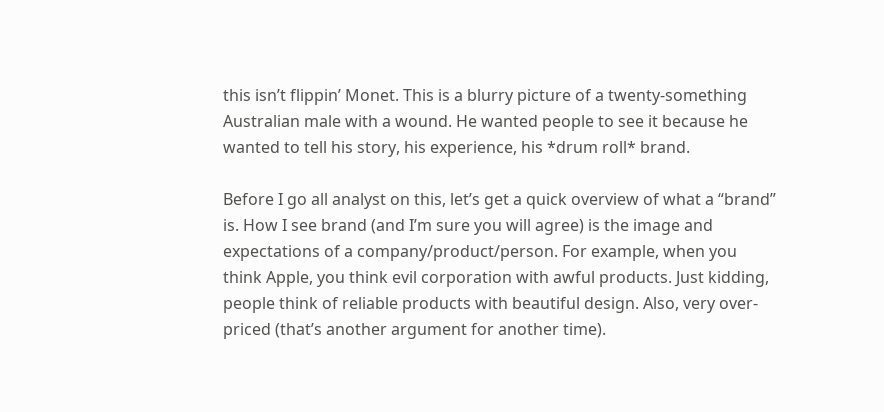this isn’t flippin’ Monet. This is a blurry picture of a twenty-something Australian male with a wound. He wanted people to see it because he wanted to tell his story, his experience, his *drum roll* brand.

Before I go all analyst on this, let’s get a quick overview of what a “brand” is. How I see brand (and I’m sure you will agree) is the image and expectations of a company/product/person. For example, when you think Apple, you think evil corporation with awful products. Just kidding, people think of reliable products with beautiful design. Also, very over-priced (that’s another argument for another time).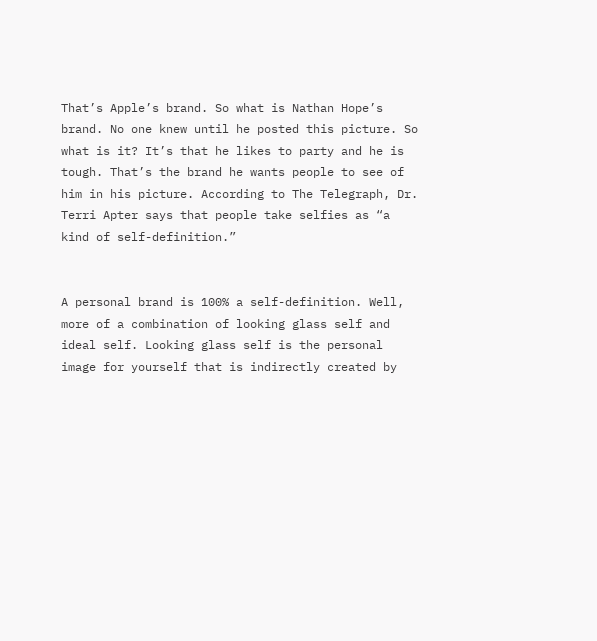That’s Apple’s brand. So what is Nathan Hope’s brand. No one knew until he posted this picture. So what is it? It’s that he likes to party and he is tough. That’s the brand he wants people to see of him in his picture. According to The Telegraph, Dr. Terri Apter says that people take selfies as “a kind of self-definition.”


A personal brand is 100% a self-definition. Well, more of a combination of looking glass self and ideal self. Looking glass self is the personal image for yourself that is indirectly created by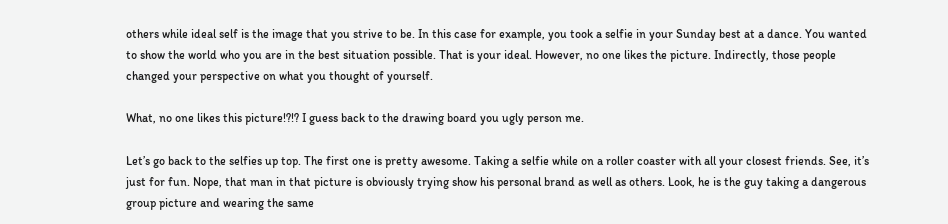others while ideal self is the image that you strive to be. In this case for example, you took a selfie in your Sunday best at a dance. You wanted to show the world who you are in the best situation possible. That is your ideal. However, no one likes the picture. Indirectly, those people changed your perspective on what you thought of yourself.

What, no one likes this picture!?!? I guess back to the drawing board you ugly person me.

Let’s go back to the selfies up top. The first one is pretty awesome. Taking a selfie while on a roller coaster with all your closest friends. See, it’s just for fun. Nope, that man in that picture is obviously trying show his personal brand as well as others. Look, he is the guy taking a dangerous group picture and wearing the same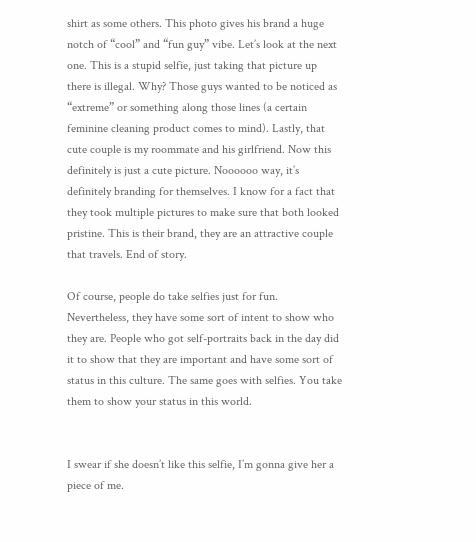shirt as some others. This photo gives his brand a huge notch of “cool” and “fun guy” vibe. Let’s look at the next one. This is a stupid selfie, just taking that picture up there is illegal. Why? Those guys wanted to be noticed as “extreme” or something along those lines (a certain feminine cleaning product comes to mind). Lastly, that cute couple is my roommate and his girlfriend. Now this definitely is just a cute picture. Noooooo way, it’s definitely branding for themselves. I know for a fact that they took multiple pictures to make sure that both looked pristine. This is their brand, they are an attractive couple that travels. End of story.

Of course, people do take selfies just for fun. Nevertheless, they have some sort of intent to show who they are. People who got self-portraits back in the day did it to show that they are important and have some sort of status in this culture. The same goes with selfies. You take them to show your status in this world.


I swear if she doesn’t like this selfie, I’m gonna give her a piece of me.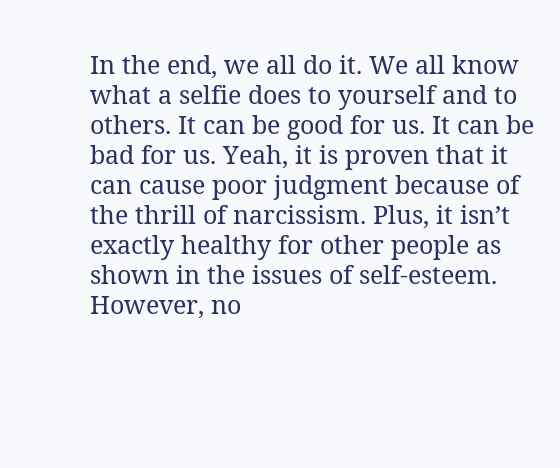In the end, we all do it. We all know what a selfie does to yourself and to others. It can be good for us. It can be bad for us. Yeah, it is proven that it can cause poor judgment because of the thrill of narcissism. Plus, it isn’t exactly healthy for other people as shown in the issues of self-esteem. However, no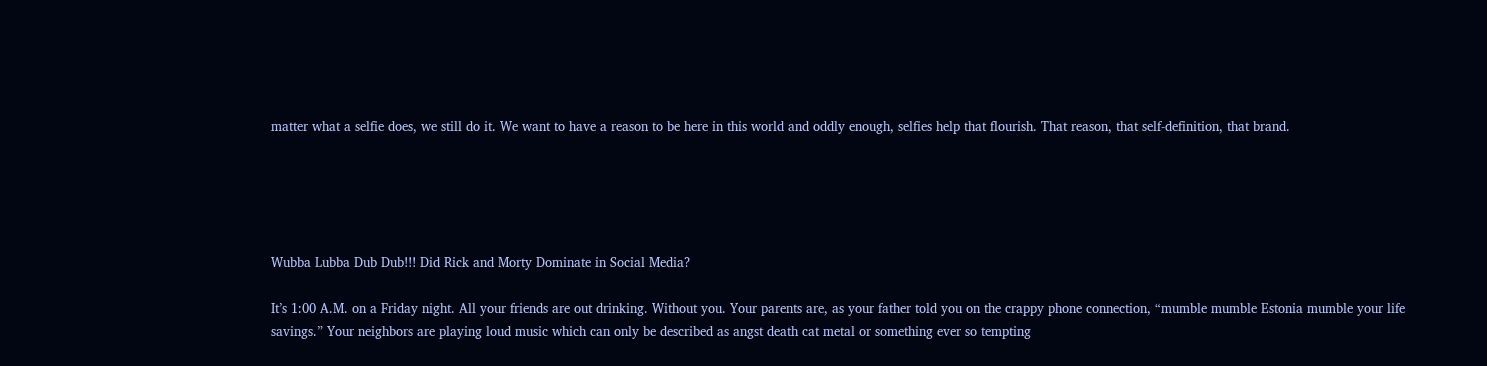matter what a selfie does, we still do it. We want to have a reason to be here in this world and oddly enough, selfies help that flourish. That reason, that self-definition, that brand.





Wubba Lubba Dub Dub!!! Did Rick and Morty Dominate in Social Media?

It’s 1:00 A.M. on a Friday night. All your friends are out drinking. Without you. Your parents are, as your father told you on the crappy phone connection, “mumble mumble Estonia mumble your life savings.” Your neighbors are playing loud music which can only be described as angst death cat metal or something ever so tempting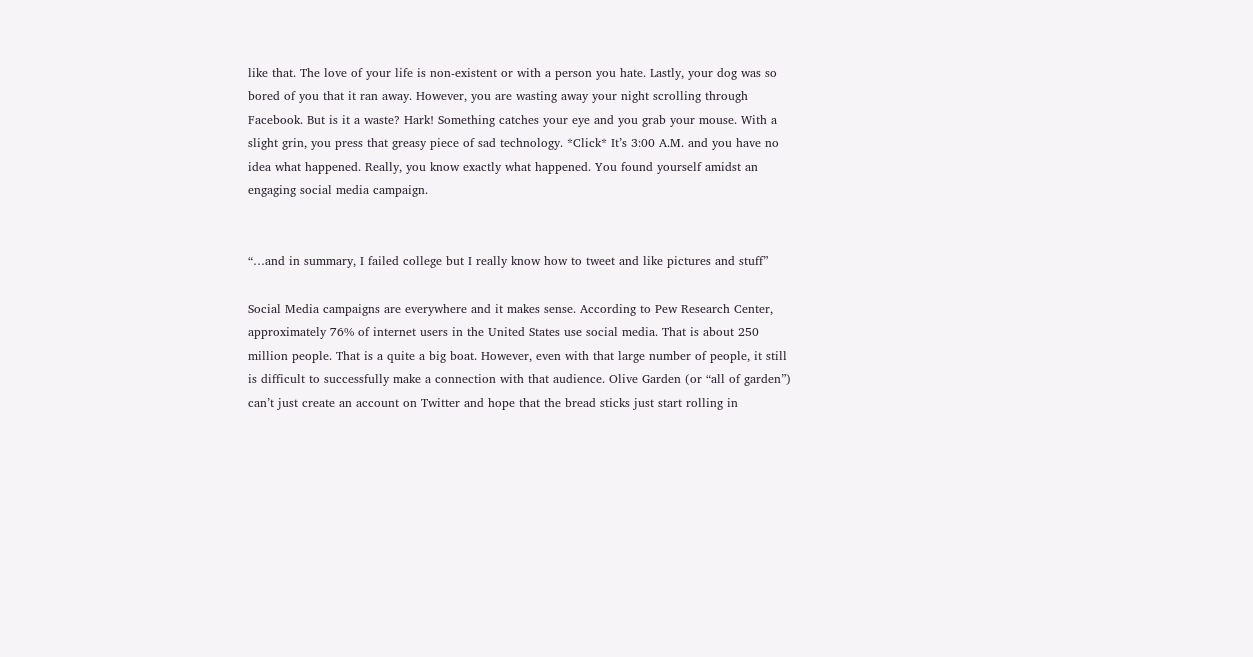like that. The love of your life is non-existent or with a person you hate. Lastly, your dog was so bored of you that it ran away. However, you are wasting away your night scrolling through Facebook. But is it a waste? Hark! Something catches your eye and you grab your mouse. With a slight grin, you press that greasy piece of sad technology. *Click* It’s 3:00 A.M. and you have no idea what happened. Really, you know exactly what happened. You found yourself amidst an engaging social media campaign.


“…and in summary, I failed college but I really know how to tweet and like pictures and stuff”

Social Media campaigns are everywhere and it makes sense. According to Pew Research Center, approximately 76% of internet users in the United States use social media. That is about 250 million people. That is a quite a big boat. However, even with that large number of people, it still is difficult to successfully make a connection with that audience. Olive Garden (or “all of garden”) can’t just create an account on Twitter and hope that the bread sticks just start rolling in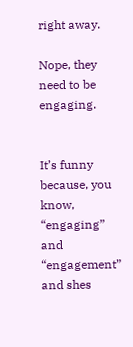right away.

Nope, they need to be engaging.


It’s funny because, you know, “engaging” and “engagement” and shes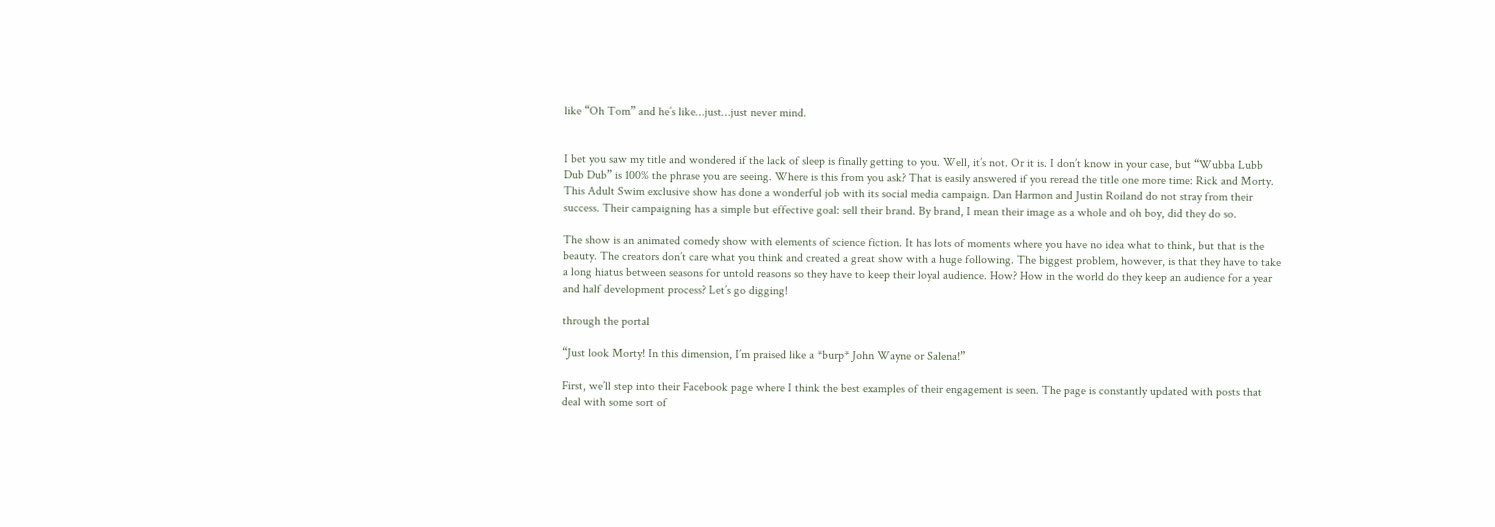like “Oh Tom” and he’s like…just…just never mind.


I bet you saw my title and wondered if the lack of sleep is finally getting to you. Well, it’s not. Or it is. I don’t know in your case, but “Wubba Lubb Dub Dub” is 100% the phrase you are seeing. Where is this from you ask? That is easily answered if you reread the title one more time: Rick and Morty. This Adult Swim exclusive show has done a wonderful job with its social media campaign. Dan Harmon and Justin Roiland do not stray from their success. Their campaigning has a simple but effective goal: sell their brand. By brand, I mean their image as a whole and oh boy, did they do so.

The show is an animated comedy show with elements of science fiction. It has lots of moments where you have no idea what to think, but that is the beauty. The creators don’t care what you think and created a great show with a huge following. The biggest problem, however, is that they have to take a long hiatus between seasons for untold reasons so they have to keep their loyal audience. How? How in the world do they keep an audience for a year and half development process? Let’s go digging!

through the portal

“Just look Morty! In this dimension, I’m praised like a *burp* John Wayne or Salena!”

First, we’ll step into their Facebook page where I think the best examples of their engagement is seen. The page is constantly updated with posts that deal with some sort of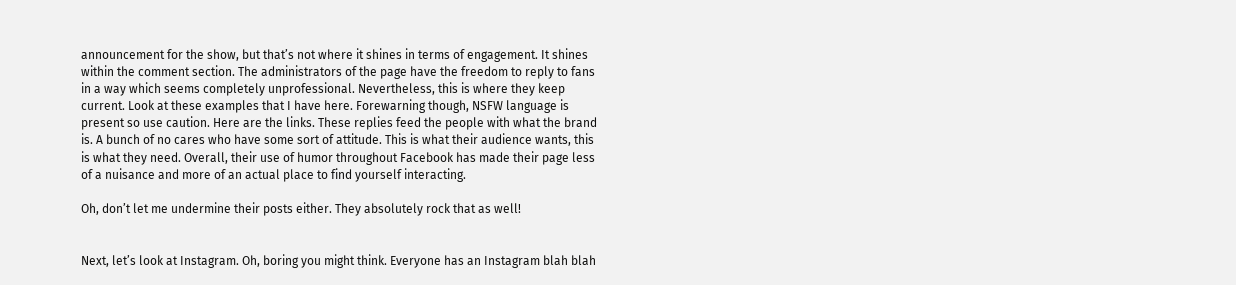announcement for the show, but that’s not where it shines in terms of engagement. It shines within the comment section. The administrators of the page have the freedom to reply to fans in a way which seems completely unprofessional. Nevertheless, this is where they keep current. Look at these examples that I have here. Forewarning though, NSFW language is present so use caution. Here are the links. These replies feed the people with what the brand is. A bunch of no cares who have some sort of attitude. This is what their audience wants, this is what they need. Overall, their use of humor throughout Facebook has made their page less of a nuisance and more of an actual place to find yourself interacting.

Oh, don’t let me undermine their posts either. They absolutely rock that as well!


Next, let’s look at Instagram. Oh, boring you might think. Everyone has an Instagram blah blah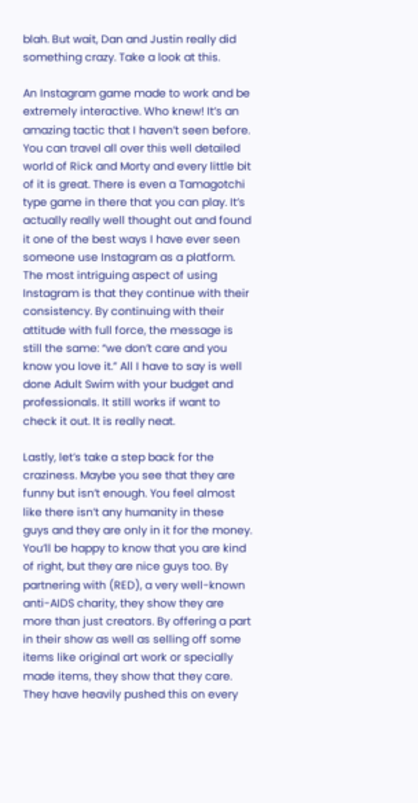blah. But wait, Dan and Justin really did something crazy. Take a look at this.

An Instagram game made to work and be extremely interactive. Who knew! It’s an amazing tactic that I haven’t seen before. You can travel all over this well detailed world of Rick and Morty and every little bit of it is great. There is even a Tamagotchi type game in there that you can play. It’s actually really well thought out and found it one of the best ways I have ever seen someone use Instagram as a platform. The most intriguing aspect of using Instagram is that they continue with their consistency. By continuing with their attitude with full force, the message is still the same: “we don’t care and you know you love it.” All I have to say is well done Adult Swim with your budget and professionals. It still works if want to check it out. It is really neat.

Lastly, let’s take a step back for the craziness. Maybe you see that they are funny but isn’t enough. You feel almost like there isn’t any humanity in these guys and they are only in it for the money. You’ll be happy to know that you are kind of right, but they are nice guys too. By partnering with (RED), a very well-known anti-AIDS charity, they show they are more than just creators. By offering a part in their show as well as selling off some items like original art work or specially made items, they show that they care. They have heavily pushed this on every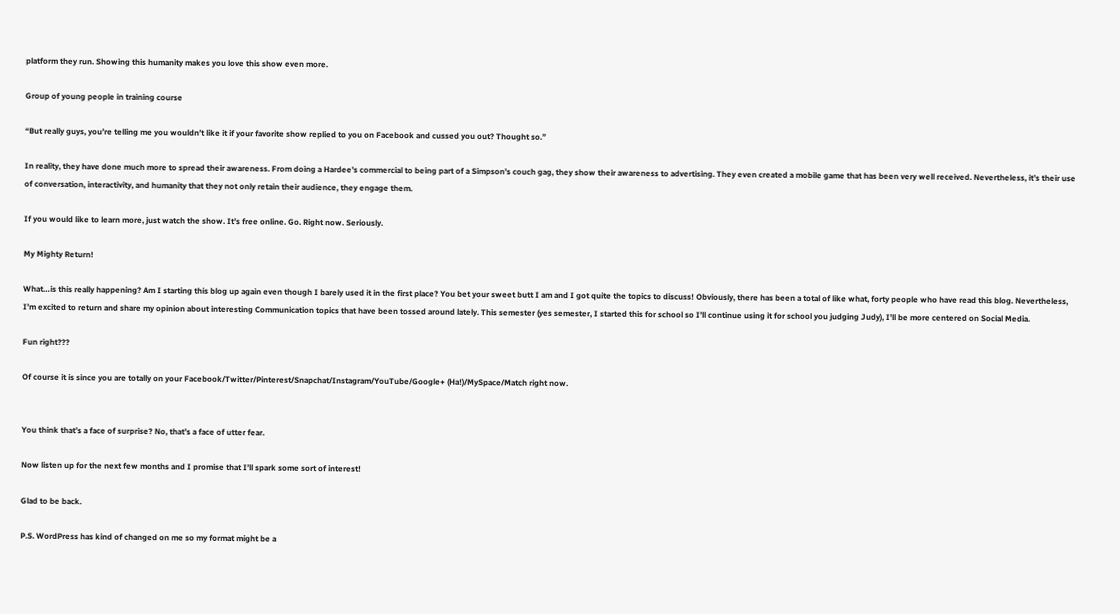platform they run. Showing this humanity makes you love this show even more.

Group of young people in training course

“But really guys, you’re telling me you wouldn’t like it if your favorite show replied to you on Facebook and cussed you out? Thought so.”

In reality, they have done much more to spread their awareness. From doing a Hardee’s commercial to being part of a Simpson’s couch gag, they show their awareness to advertising. They even created a mobile game that has been very well received. Nevertheless, it’s their use of conversation, interactivity, and humanity that they not only retain their audience, they engage them.

If you would like to learn more, just watch the show. It’s free online. Go. Right now. Seriously.

My Mighty Return!

What…is this really happening? Am I starting this blog up again even though I barely used it in the first place? You bet your sweet butt I am and I got quite the topics to discuss! Obviously, there has been a total of like what, forty people who have read this blog. Nevertheless, I’m excited to return and share my opinion about interesting Communication topics that have been tossed around lately. This semester (yes semester, I started this for school so I’ll continue using it for school you judging Judy), I’ll be more centered on Social Media.

Fun right???

Of course it is since you are totally on your Facebook/Twitter/Pinterest/Snapchat/Instagram/YouTube/Google+ (Ha!)/MySpace/Match right now.


You think that’s a face of surprise? No, that’s a face of utter fear.

Now listen up for the next few months and I promise that I’ll spark some sort of interest!

Glad to be back.

P.S. WordPress has kind of changed on me so my format might be a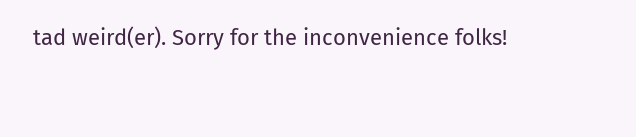tad weird(er). Sorry for the inconvenience folks!